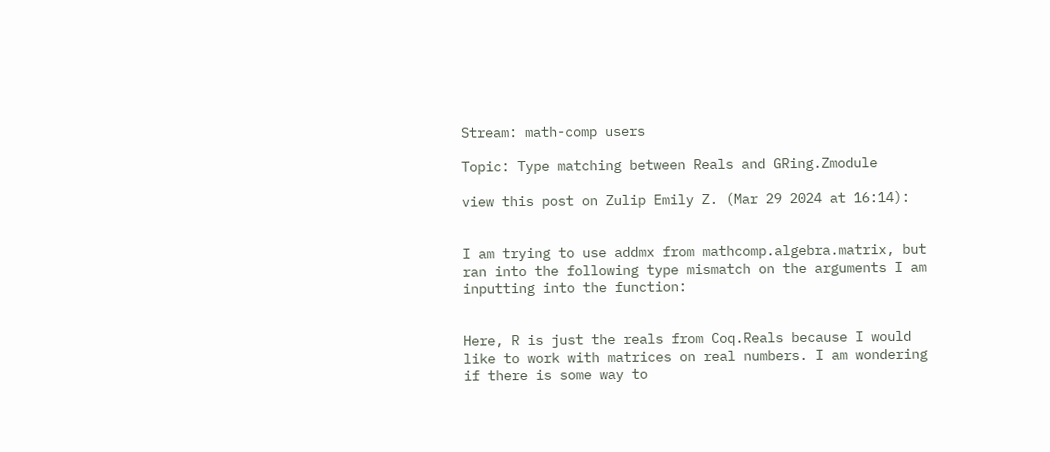Stream: math-comp users

Topic: Type matching between Reals and GRing.Zmodule

view this post on Zulip Emily Z. (Mar 29 2024 at 16:14):


I am trying to use addmx from mathcomp.algebra.matrix, but ran into the following type mismatch on the arguments I am inputting into the function:


Here, R is just the reals from Coq.Reals because I would like to work with matrices on real numbers. I am wondering if there is some way to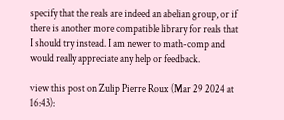specify that the reals are indeed an abelian group, or if there is another more compatible library for reals that I should try instead. I am newer to math-comp and would really appreciate any help or feedback.

view this post on Zulip Pierre Roux (Mar 29 2024 at 16:43):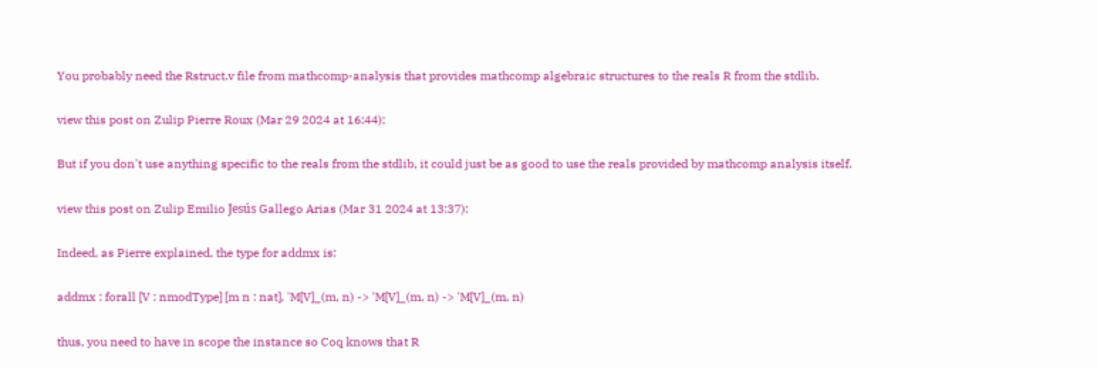You probably need the Rstruct.v file from mathcomp-analysis that provides mathcomp algebraic structures to the reals R from the stdlib.

view this post on Zulip Pierre Roux (Mar 29 2024 at 16:44):

But if you don't use anything specific to the reals from the stdlib, it could just be as good to use the reals provided by mathcomp analysis itself.

view this post on Zulip Emilio Jesús Gallego Arias (Mar 31 2024 at 13:37):

Indeed, as Pierre explained, the type for addmx is:

addmx : forall [V : nmodType] [m n : nat], 'M[V]_(m, n) -> 'M[V]_(m, n) -> 'M[V]_(m, n)

thus, you need to have in scope the instance so Coq knows that R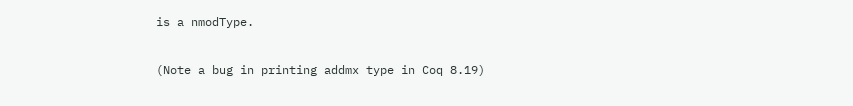is a nmodType.

(Note a bug in printing addmx type in Coq 8.19)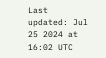Last updated: Jul 25 2024 at 16:02 UTC